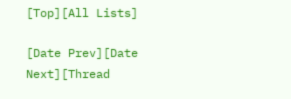[Top][All Lists]

[Date Prev][Date Next][Thread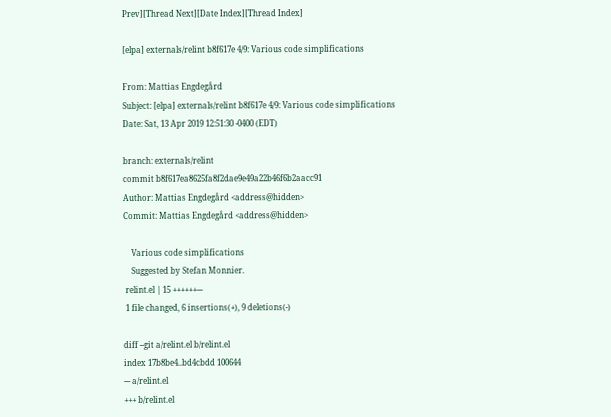Prev][Thread Next][Date Index][Thread Index]

[elpa] externals/relint b8f617e 4/9: Various code simplifications

From: Mattias Engdegård
Subject: [elpa] externals/relint b8f617e 4/9: Various code simplifications
Date: Sat, 13 Apr 2019 12:51:30 -0400 (EDT)

branch: externals/relint
commit b8f617ea8625fa8f2dae9e49a22b46f6b2aacc91
Author: Mattias Engdegård <address@hidden>
Commit: Mattias Engdegård <address@hidden>

    Various code simplifications
    Suggested by Stefan Monnier.
 relint.el | 15 ++++++---
 1 file changed, 6 insertions(+), 9 deletions(-)

diff --git a/relint.el b/relint.el
index 17b8be4..bd4cbdd 100644
--- a/relint.el
+++ b/relint.el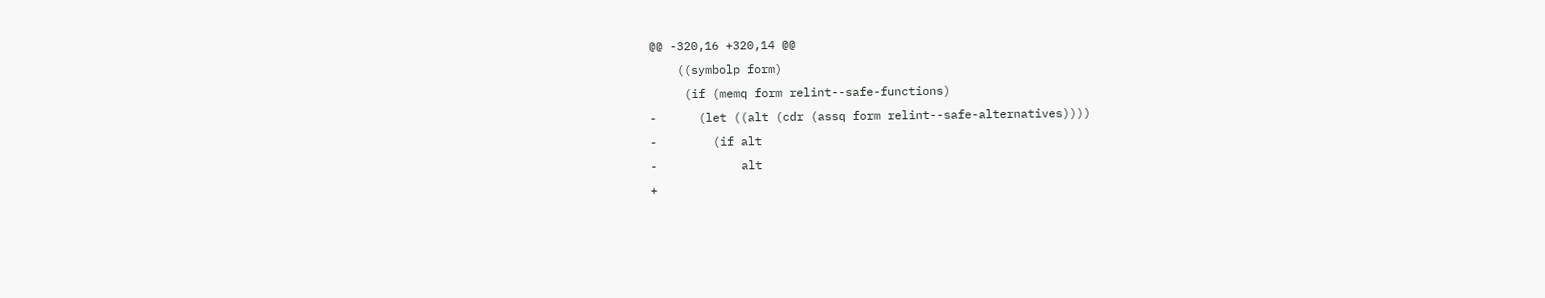@@ -320,16 +320,14 @@
    ((symbolp form)
     (if (memq form relint--safe-functions)
-      (let ((alt (cdr (assq form relint--safe-alternatives))))
-        (if alt
-            alt
+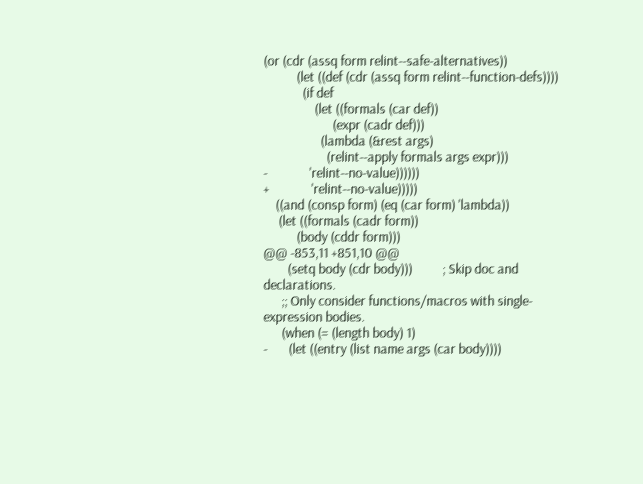(or (cdr (assq form relint--safe-alternatives))
           (let ((def (cdr (assq form relint--function-defs))))
             (if def
                 (let ((formals (car def))
                       (expr (cadr def)))
                   (lambda (&rest args)
                     (relint--apply formals args expr)))
-              'relint--no-value))))))
+              'relint--no-value)))))
    ((and (consp form) (eq (car form) 'lambda))
     (let ((formals (cadr form))
           (body (cddr form)))
@@ -853,11 +851,10 @@
        (setq body (cdr body)))          ; Skip doc and declarations.
      ;; Only consider functions/macros with single-expression bodies.
      (when (= (length body) 1)
-       (let ((entry (list name args (car body))))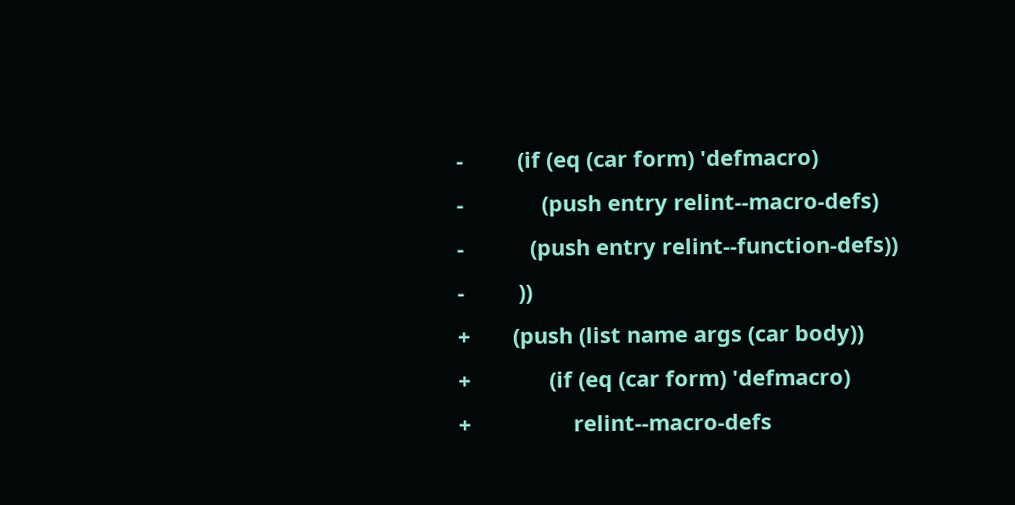-         (if (eq (car form) 'defmacro)
-             (push entry relint--macro-defs)
-           (push entry relint--function-defs))
-         ))
+       (push (list name args (car body))
+             (if (eq (car form) 'defmacro)
+                 relint--macro-defs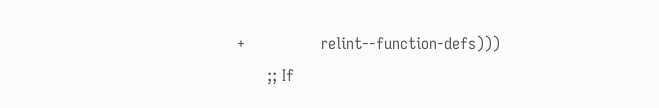+               relint--function-defs)))
      ;; If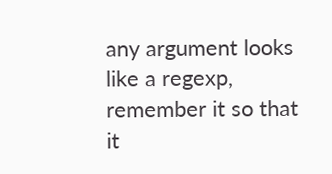any argument looks like a regexp, remember it so that it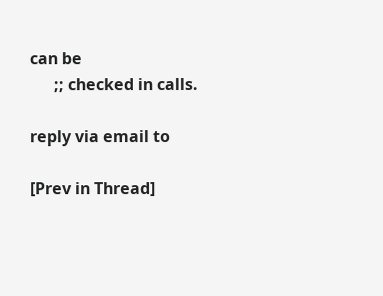can be
      ;; checked in calls.

reply via email to

[Prev in Thread]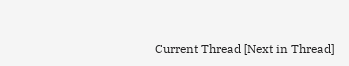Current Thread [Next in Thread]